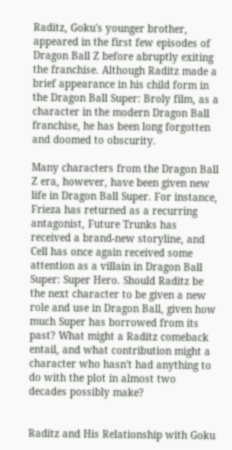Raditz, Goku's younger brother, appeared in the first few episodes of Dragon Ball Z before abruptly exiting the franchise. Although Raditz made a brief appearance in his child form in the Dragon Ball Super: Broly film, as a character in the modern Dragon Ball franchise, he has been long forgotten and doomed to obscurity.

Many characters from the Dragon Ball Z era, however, have been given new life in Dragon Ball Super. For instance, Frieza has returned as a recurring antagonist, Future Trunks has received a brand-new storyline, and Cell has once again received some attention as a villain in Dragon Ball Super: Super Hero. Should Raditz be the next character to be given a new role and use in Dragon Ball, given how much Super has borrowed from its past? What might a Raditz comeback entail, and what contribution might a character who hasn't had anything to do with the plot in almost two decades possibly make?


Raditz and His Relationship with Goku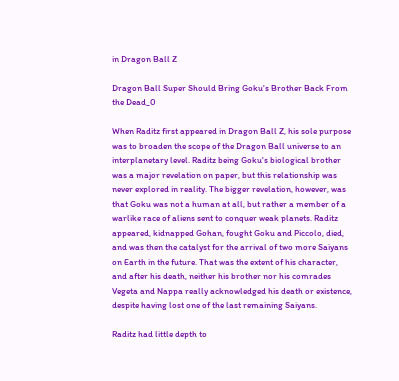in Dragon Ball Z

Dragon Ball Super Should Bring Goku's Brother Back From the Dead_0

When Raditz first appeared in Dragon Ball Z, his sole purpose was to broaden the scope of the Dragon Ball universe to an interplanetary level. Raditz being Goku's biological brother was a major revelation on paper, but this relationship was never explored in reality. The bigger revelation, however, was that Goku was not a human at all, but rather a member of a warlike race of aliens sent to conquer weak planets. Raditz appeared, kidnapped Gohan, fought Goku and Piccolo, died, and was then the catalyst for the arrival of two more Saiyans on Earth in the future. That was the extent of his character, and after his death, neither his brother nor his comrades Vegeta and Nappa really acknowledged his death or existence, despite having lost one of the last remaining Saiyans.

Raditz had little depth to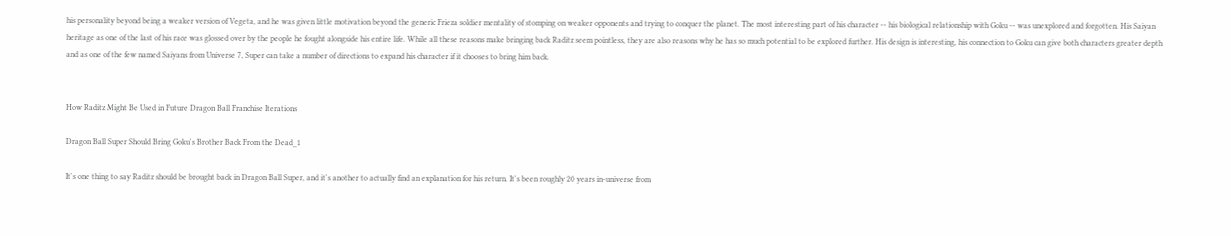his personality beyond being a weaker version of Vegeta, and he was given little motivation beyond the generic Frieza soldier mentality of stomping on weaker opponents and trying to conquer the planet. The most interesting part of his character -- his biological relationship with Goku -- was unexplored and forgotten. His Saiyan heritage as one of the last of his race was glossed over by the people he fought alongside his entire life. While all these reasons make bringing back Raditz seem pointless, they are also reasons why he has so much potential to be explored further. His design is interesting, his connection to Goku can give both characters greater depth and as one of the few named Saiyans from Universe 7, Super can take a number of directions to expand his character if it chooses to bring him back.


How Raditz Might Be Used in Future Dragon Ball Franchise Iterations

Dragon Ball Super Should Bring Goku's Brother Back From the Dead_1

It's one thing to say Raditz should be brought back in Dragon Ball Super, and it's another to actually find an explanation for his return. It's been roughly 20 years in-universe from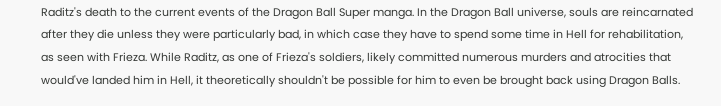Raditz's death to the current events of the Dragon Ball Super manga. In the Dragon Ball universe, souls are reincarnated after they die unless they were particularly bad, in which case they have to spend some time in Hell for rehabilitation, as seen with Frieza. While Raditz, as one of Frieza's soldiers, likely committed numerous murders and atrocities that would've landed him in Hell, it theoretically shouldn't be possible for him to even be brought back using Dragon Balls.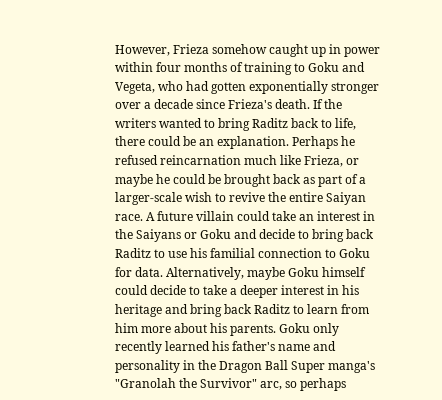However, Frieza somehow caught up in power within four months of training to Goku and Vegeta, who had gotten exponentially stronger over a decade since Frieza's death. If the writers wanted to bring Raditz back to life, there could be an explanation. Perhaps he refused reincarnation much like Frieza, or maybe he could be brought back as part of a larger-scale wish to revive the entire Saiyan race. A future villain could take an interest in the Saiyans or Goku and decide to bring back Raditz to use his familial connection to Goku for data. Alternatively, maybe Goku himself could decide to take a deeper interest in his heritage and bring back Raditz to learn from him more about his parents. Goku only recently learned his father's name and personality in the Dragon Ball Super manga's "Granolah the Survivor" arc, so perhaps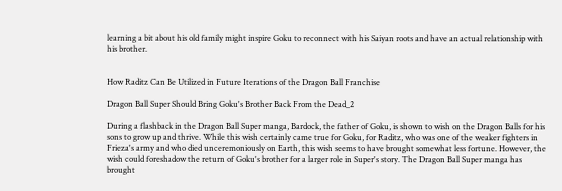learning a bit about his old family might inspire Goku to reconnect with his Saiyan roots and have an actual relationship with his brother.


How Raditz Can Be Utilized in Future Iterations of the Dragon Ball Franchise

Dragon Ball Super Should Bring Goku's Brother Back From the Dead_2

During a flashback in the Dragon Ball Super manga, Bardock, the father of Goku, is shown to wish on the Dragon Balls for his sons to grow up and thrive. While this wish certainly came true for Goku, for Raditz, who was one of the weaker fighters in Frieza's army and who died unceremoniously on Earth, this wish seems to have brought somewhat less fortune. However, the wish could foreshadow the return of Goku's brother for a larger role in Super's story. The Dragon Ball Super manga has brought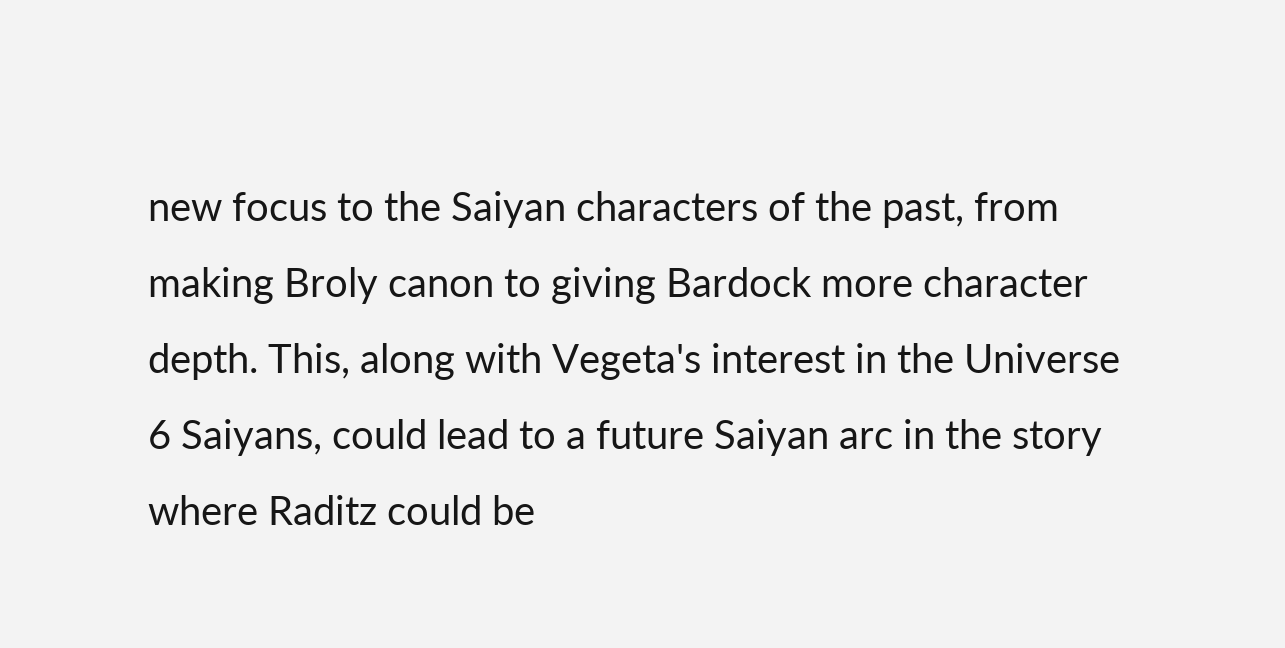new focus to the Saiyan characters of the past, from making Broly canon to giving Bardock more character depth. This, along with Vegeta's interest in the Universe 6 Saiyans, could lead to a future Saiyan arc in the story where Raditz could be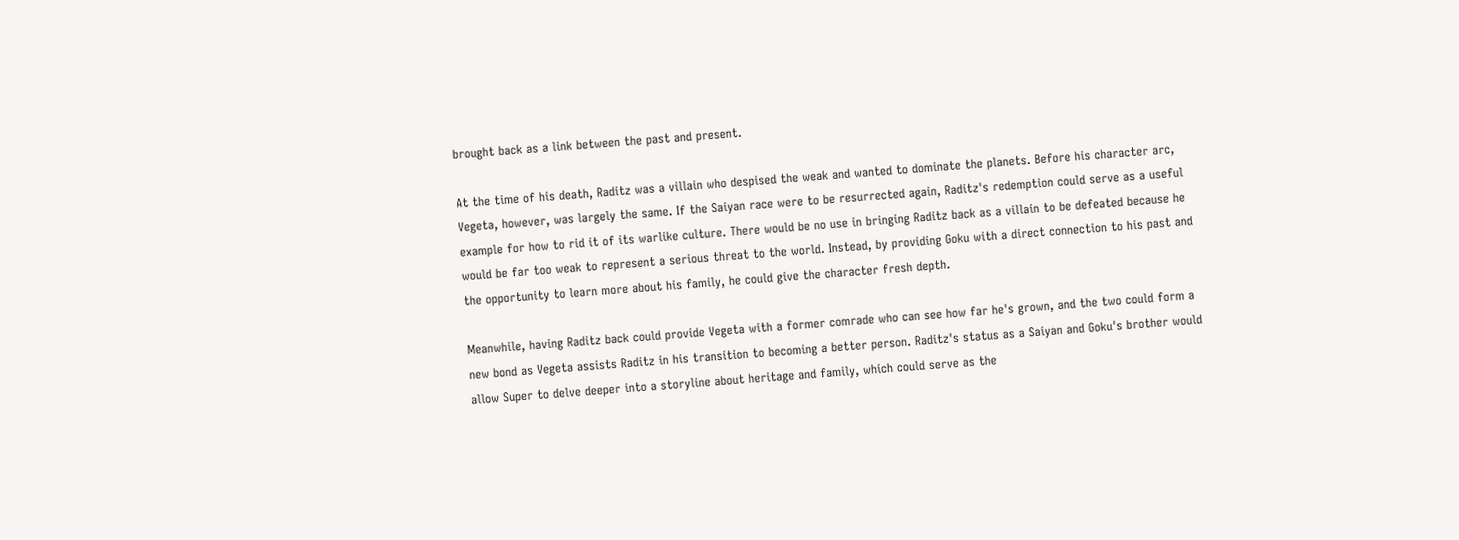brought back as a link between the past and present.

At the time of his death, Raditz was a villain who despised the weak and wanted to dominate the planets. Before his character arc, Vegeta, however, was largely the same. If the Saiyan race were to be resurrected again, Raditz's redemption could serve as a useful example for how to rid it of its warlike culture. There would be no use in bringing Raditz back as a villain to be defeated because he would be far too weak to represent a serious threat to the world. Instead, by providing Goku with a direct connection to his past and the opportunity to learn more about his family, he could give the character fresh depth.

Meanwhile, having Raditz back could provide Vegeta with a former comrade who can see how far he's grown, and the two could form a new bond as Vegeta assists Raditz in his transition to becoming a better person. Raditz's status as a Saiyan and Goku's brother would allow Super to delve deeper into a storyline about heritage and family, which could serve as the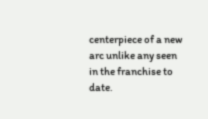centerpiece of a new arc unlike any seen in the franchise to date.